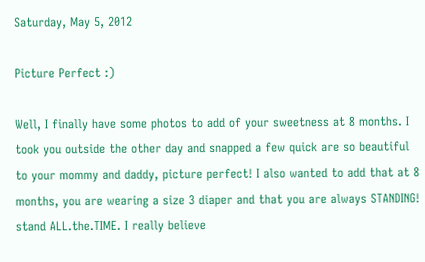Saturday, May 5, 2012

Picture Perfect :)

Well, I finally have some photos to add of your sweetness at 8 months. I took you outside the other day and snapped a few quick are so beautiful to your mommy and daddy, picture perfect! I also wanted to add that at 8 months, you are wearing a size 3 diaper and that you are always STANDING! stand ALL.the.TIME. I really believe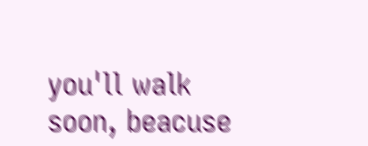you'll walk soon, beacuse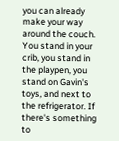you can already make your way around the couch. You stand in your crib, you stand in the playpen, you stand on Gavin's toys, and next to the refrigerator. If there's something to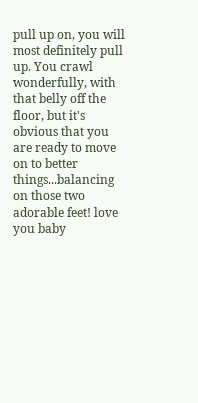pull up on, you will most definitely pull up. You crawl wonderfully, with that belly off the floor, but it's obvious that you are ready to move on to better things...balancing on those two adorable feet! love you baby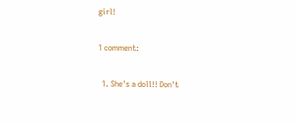girl!

1 comment:

  1. She's a doll!! Don't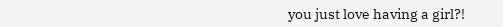you just love having a girl?!